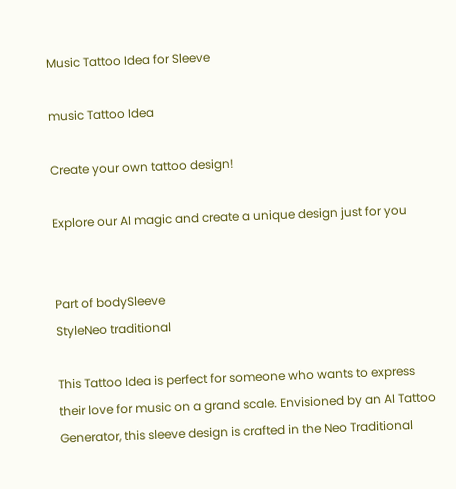Music Tattoo Idea for Sleeve

music Tattoo Idea

Create your own tattoo design!

Explore our AI magic and create a unique design just for you


Part of bodySleeve
StyleNeo traditional

This Tattoo Idea is perfect for someone who wants to express their love for music on a grand scale. Envisioned by an AI Tattoo Generator, this sleeve design is crafted in the Neo Traditional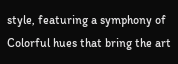style, featuring a symphony of Colorful hues that bring the art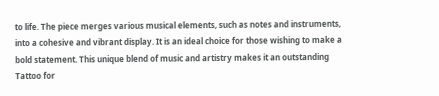to life. The piece merges various musical elements, such as notes and instruments, into a cohesive and vibrant display. It is an ideal choice for those wishing to make a bold statement. This unique blend of music and artistry makes it an outstanding Tattoo for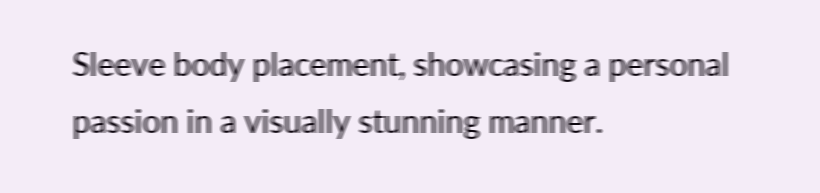Sleeve body placement, showcasing a personal passion in a visually stunning manner.